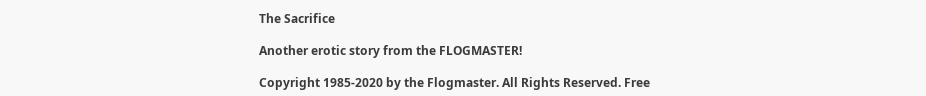The Sacrifice

Another erotic story from the FLOGMASTER!

Copyright 1985-2020 by the Flogmaster. All Rights Reserved. Free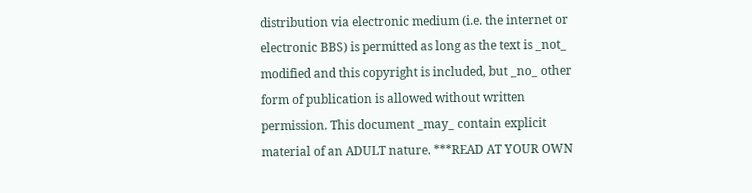distribution via electronic medium (i.e. the internet or electronic BBS) is permitted as long as the text is _not_ modified and this copyright is included, but _no_ other form of publication is allowed without written permission. This document _may_ contain explicit material of an ADULT nature. ***READ AT YOUR OWN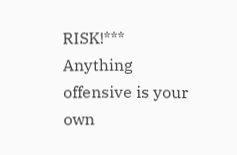RISK!*** Anything offensive is your own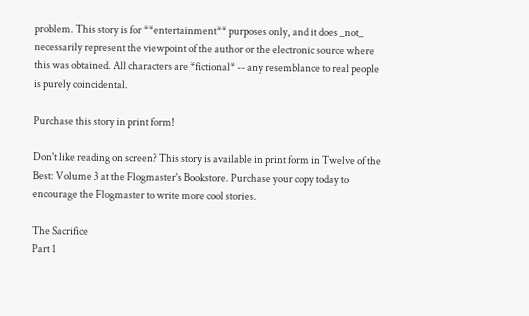problem. This story is for **entertainment** purposes only, and it does _not_ necessarily represent the viewpoint of the author or the electronic source where this was obtained. All characters are *fictional* -- any resemblance to real people is purely coincidental.

Purchase this story in print form!

Don't like reading on screen? This story is available in print form in Twelve of the Best: Volume 3 at the Flogmaster's Bookstore. Purchase your copy today to encourage the Flogmaster to write more cool stories.

The Sacrifice
Part 1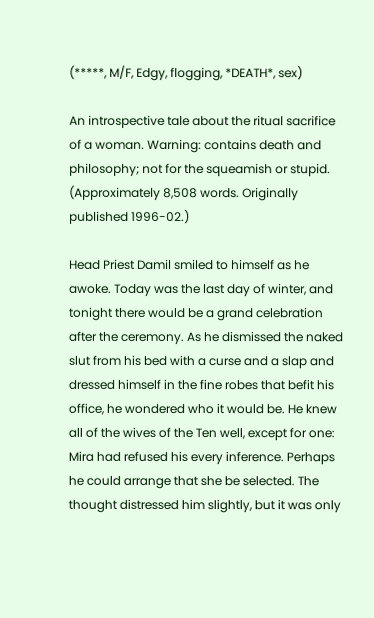(*****, M/F, Edgy, flogging, *DEATH*, sex)

An introspective tale about the ritual sacrifice of a woman. Warning: contains death and philosophy; not for the squeamish or stupid. (Approximately 8,508 words. Originally published 1996-02.)

Head Priest Damil smiled to himself as he awoke. Today was the last day of winter, and tonight there would be a grand celebration after the ceremony. As he dismissed the naked slut from his bed with a curse and a slap and dressed himself in the fine robes that befit his office, he wondered who it would be. He knew all of the wives of the Ten well, except for one: Mira had refused his every inference. Perhaps he could arrange that she be selected. The thought distressed him slightly, but it was only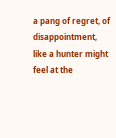a pang of regret, of disappointment, like a hunter might feel at the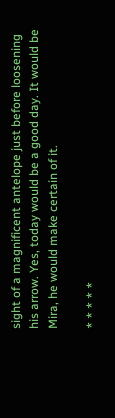sight of a magnificent antelope just before loosening his arrow. Yes, today would be a good day. It would be Mira, he would make certain of it.

* * * * *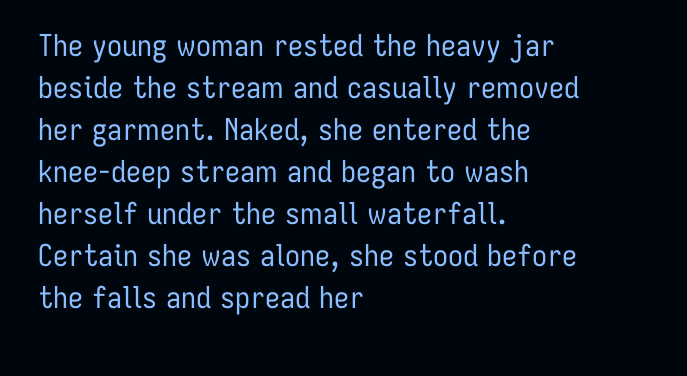The young woman rested the heavy jar beside the stream and casually removed her garment. Naked, she entered the knee-deep stream and began to wash herself under the small waterfall. Certain she was alone, she stood before the falls and spread her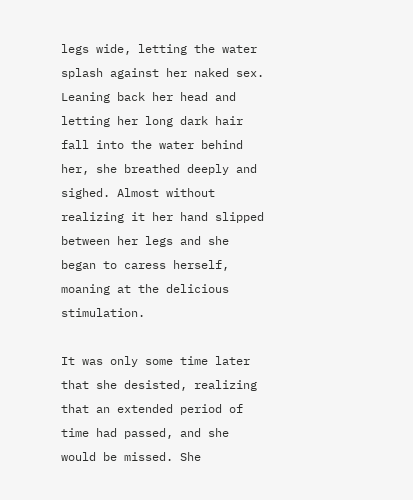legs wide, letting the water splash against her naked sex. Leaning back her head and letting her long dark hair fall into the water behind her, she breathed deeply and sighed. Almost without realizing it her hand slipped between her legs and she began to caress herself, moaning at the delicious stimulation.

It was only some time later that she desisted, realizing that an extended period of time had passed, and she would be missed. She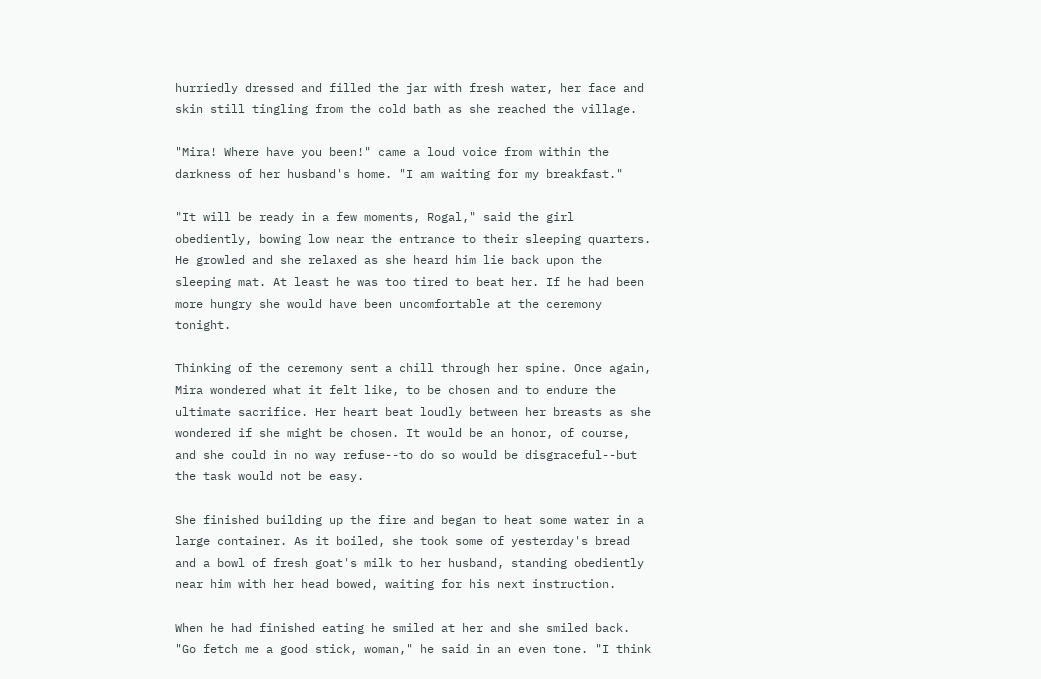hurriedly dressed and filled the jar with fresh water, her face and skin still tingling from the cold bath as she reached the village.

"Mira! Where have you been!" came a loud voice from within the darkness of her husband's home. "I am waiting for my breakfast."

"It will be ready in a few moments, Rogal," said the girl obediently, bowing low near the entrance to their sleeping quarters. He growled and she relaxed as she heard him lie back upon the sleeping mat. At least he was too tired to beat her. If he had been more hungry she would have been uncomfortable at the ceremony tonight.

Thinking of the ceremony sent a chill through her spine. Once again, Mira wondered what it felt like, to be chosen and to endure the ultimate sacrifice. Her heart beat loudly between her breasts as she wondered if she might be chosen. It would be an honor, of course, and she could in no way refuse--to do so would be disgraceful--but the task would not be easy.

She finished building up the fire and began to heat some water in a large container. As it boiled, she took some of yesterday's bread and a bowl of fresh goat's milk to her husband, standing obediently near him with her head bowed, waiting for his next instruction.

When he had finished eating he smiled at her and she smiled back. "Go fetch me a good stick, woman," he said in an even tone. "I think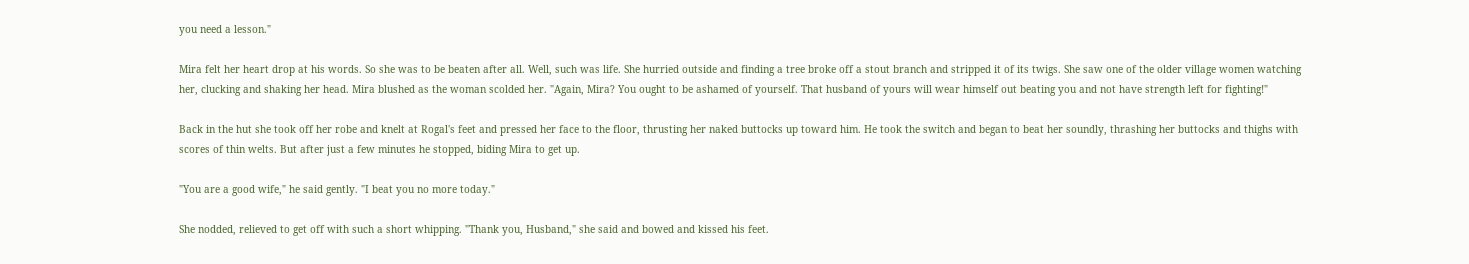you need a lesson."

Mira felt her heart drop at his words. So she was to be beaten after all. Well, such was life. She hurried outside and finding a tree broke off a stout branch and stripped it of its twigs. She saw one of the older village women watching her, clucking and shaking her head. Mira blushed as the woman scolded her. "Again, Mira? You ought to be ashamed of yourself. That husband of yours will wear himself out beating you and not have strength left for fighting!"

Back in the hut she took off her robe and knelt at Rogal's feet and pressed her face to the floor, thrusting her naked buttocks up toward him. He took the switch and began to beat her soundly, thrashing her buttocks and thighs with scores of thin welts. But after just a few minutes he stopped, biding Mira to get up.

"You are a good wife," he said gently. "I beat you no more today."

She nodded, relieved to get off with such a short whipping. "Thank you, Husband," she said and bowed and kissed his feet.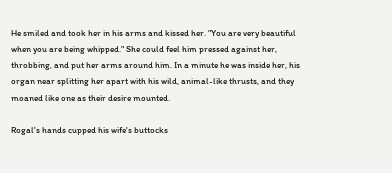He smiled and took her in his arms and kissed her. "You are very beautiful when you are being whipped." She could feel him pressed against her, throbbing, and put her arms around him. In a minute he was inside her, his organ near splitting her apart with his wild, animal-like thrusts, and they moaned like one as their desire mounted.

Rogal's hands cupped his wife's buttocks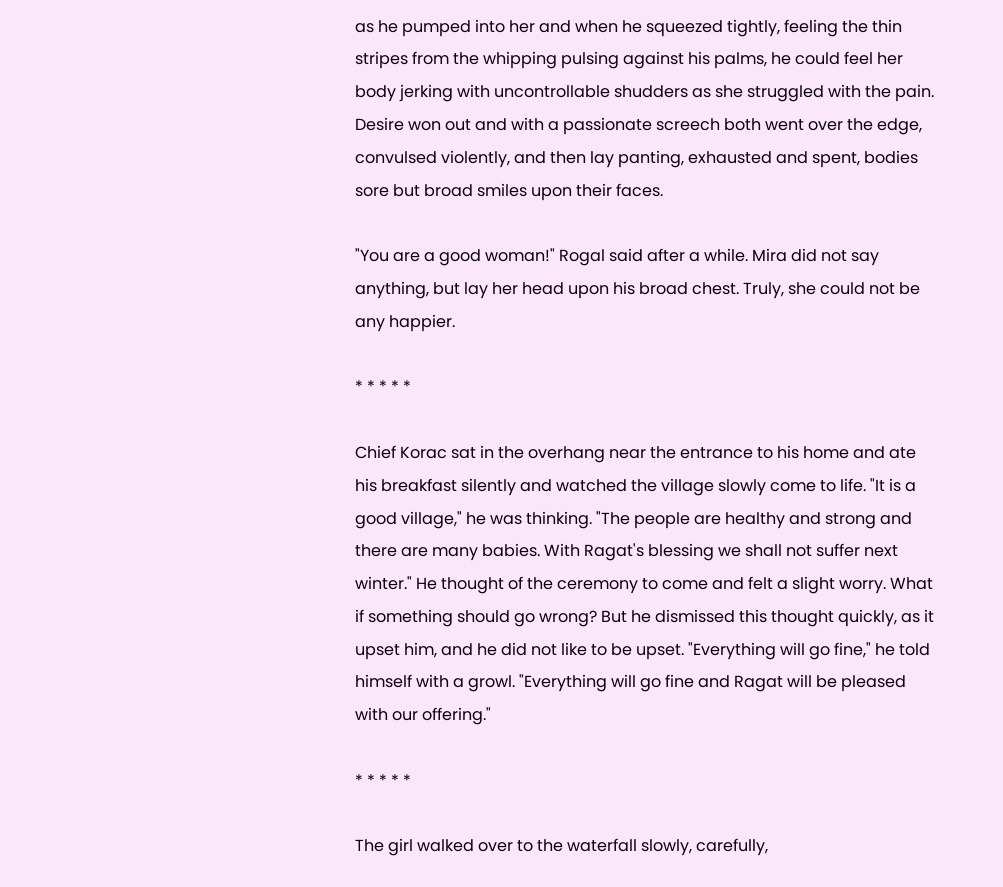as he pumped into her and when he squeezed tightly, feeling the thin stripes from the whipping pulsing against his palms, he could feel her body jerking with uncontrollable shudders as she struggled with the pain. Desire won out and with a passionate screech both went over the edge, convulsed violently, and then lay panting, exhausted and spent, bodies sore but broad smiles upon their faces.

"You are a good woman!" Rogal said after a while. Mira did not say anything, but lay her head upon his broad chest. Truly, she could not be any happier.

* * * * *

Chief Korac sat in the overhang near the entrance to his home and ate his breakfast silently and watched the village slowly come to life. "It is a good village," he was thinking. "The people are healthy and strong and there are many babies. With Ragat's blessing we shall not suffer next winter." He thought of the ceremony to come and felt a slight worry. What if something should go wrong? But he dismissed this thought quickly, as it upset him, and he did not like to be upset. "Everything will go fine," he told himself with a growl. "Everything will go fine and Ragat will be pleased with our offering."

* * * * *

The girl walked over to the waterfall slowly, carefully,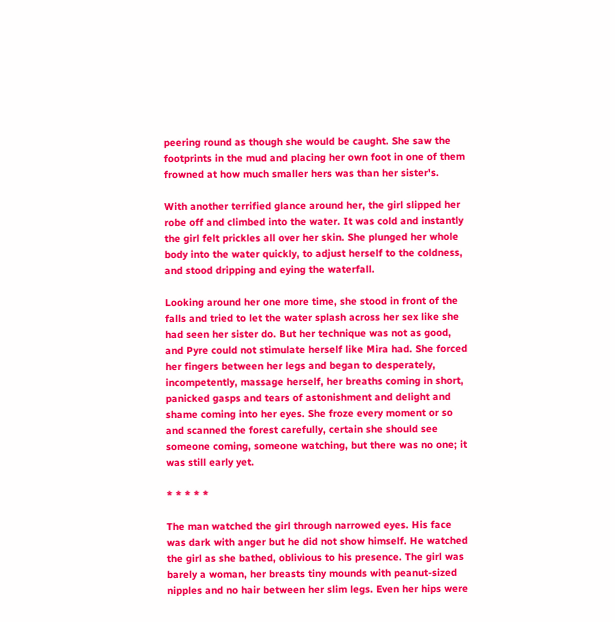peering round as though she would be caught. She saw the footprints in the mud and placing her own foot in one of them frowned at how much smaller hers was than her sister's.

With another terrified glance around her, the girl slipped her robe off and climbed into the water. It was cold and instantly the girl felt prickles all over her skin. She plunged her whole body into the water quickly, to adjust herself to the coldness, and stood dripping and eying the waterfall.

Looking around her one more time, she stood in front of the falls and tried to let the water splash across her sex like she had seen her sister do. But her technique was not as good, and Pyre could not stimulate herself like Mira had. She forced her fingers between her legs and began to desperately, incompetently, massage herself, her breaths coming in short, panicked gasps and tears of astonishment and delight and shame coming into her eyes. She froze every moment or so and scanned the forest carefully, certain she should see someone coming, someone watching, but there was no one; it was still early yet.

* * * * *

The man watched the girl through narrowed eyes. His face was dark with anger but he did not show himself. He watched the girl as she bathed, oblivious to his presence. The girl was barely a woman, her breasts tiny mounds with peanut-sized nipples and no hair between her slim legs. Even her hips were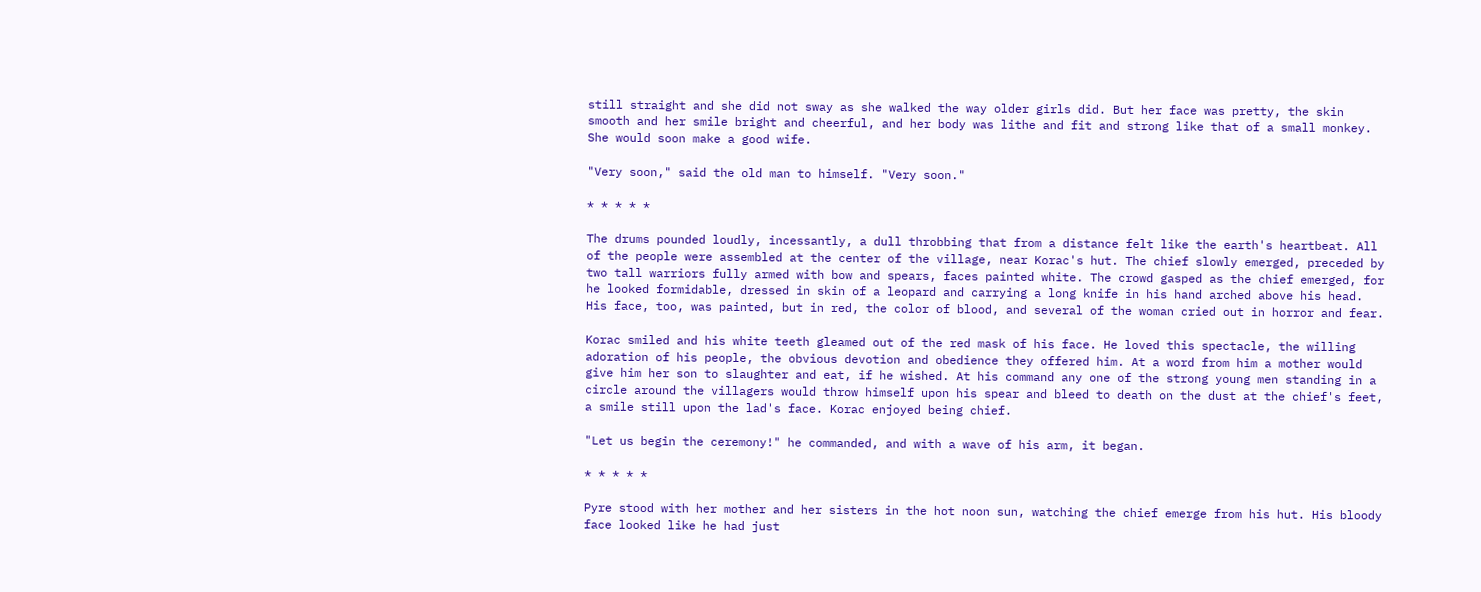still straight and she did not sway as she walked the way older girls did. But her face was pretty, the skin smooth and her smile bright and cheerful, and her body was lithe and fit and strong like that of a small monkey. She would soon make a good wife.

"Very soon," said the old man to himself. "Very soon."

* * * * *

The drums pounded loudly, incessantly, a dull throbbing that from a distance felt like the earth's heartbeat. All of the people were assembled at the center of the village, near Korac's hut. The chief slowly emerged, preceded by two tall warriors fully armed with bow and spears, faces painted white. The crowd gasped as the chief emerged, for he looked formidable, dressed in skin of a leopard and carrying a long knife in his hand arched above his head. His face, too, was painted, but in red, the color of blood, and several of the woman cried out in horror and fear.

Korac smiled and his white teeth gleamed out of the red mask of his face. He loved this spectacle, the willing adoration of his people, the obvious devotion and obedience they offered him. At a word from him a mother would give him her son to slaughter and eat, if he wished. At his command any one of the strong young men standing in a circle around the villagers would throw himself upon his spear and bleed to death on the dust at the chief's feet, a smile still upon the lad's face. Korac enjoyed being chief.

"Let us begin the ceremony!" he commanded, and with a wave of his arm, it began.

* * * * *

Pyre stood with her mother and her sisters in the hot noon sun, watching the chief emerge from his hut. His bloody face looked like he had just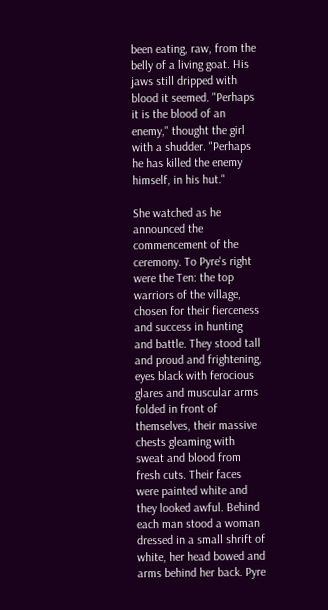been eating, raw, from the belly of a living goat. His jaws still dripped with blood it seemed. "Perhaps it is the blood of an enemy," thought the girl with a shudder. "Perhaps he has killed the enemy himself, in his hut."

She watched as he announced the commencement of the ceremony. To Pyre's right were the Ten: the top warriors of the village, chosen for their fierceness and success in hunting and battle. They stood tall and proud and frightening, eyes black with ferocious glares and muscular arms folded in front of themselves, their massive chests gleaming with sweat and blood from fresh cuts. Their faces were painted white and they looked awful. Behind each man stood a woman dressed in a small shrift of white, her head bowed and arms behind her back. Pyre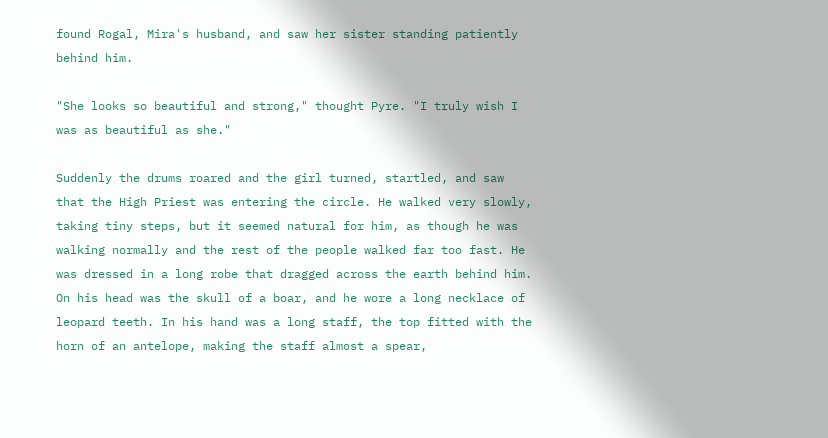found Rogal, Mira's husband, and saw her sister standing patiently behind him.

"She looks so beautiful and strong," thought Pyre. "I truly wish I was as beautiful as she."

Suddenly the drums roared and the girl turned, startled, and saw that the High Priest was entering the circle. He walked very slowly, taking tiny steps, but it seemed natural for him, as though he was walking normally and the rest of the people walked far too fast. He was dressed in a long robe that dragged across the earth behind him. On his head was the skull of a boar, and he wore a long necklace of leopard teeth. In his hand was a long staff, the top fitted with the horn of an antelope, making the staff almost a spear,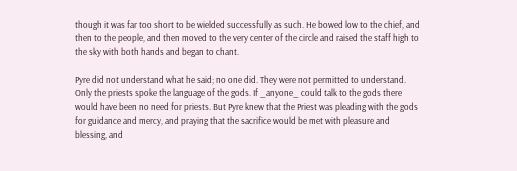though it was far too short to be wielded successfully as such. He bowed low to the chief, and then to the people, and then moved to the very center of the circle and raised the staff high to the sky with both hands and began to chant.

Pyre did not understand what he said; no one did. They were not permitted to understand. Only the priests spoke the language of the gods. If _anyone_ could talk to the gods there would have been no need for priests. But Pyre knew that the Priest was pleading with the gods for guidance and mercy, and praying that the sacrifice would be met with pleasure and blessing, and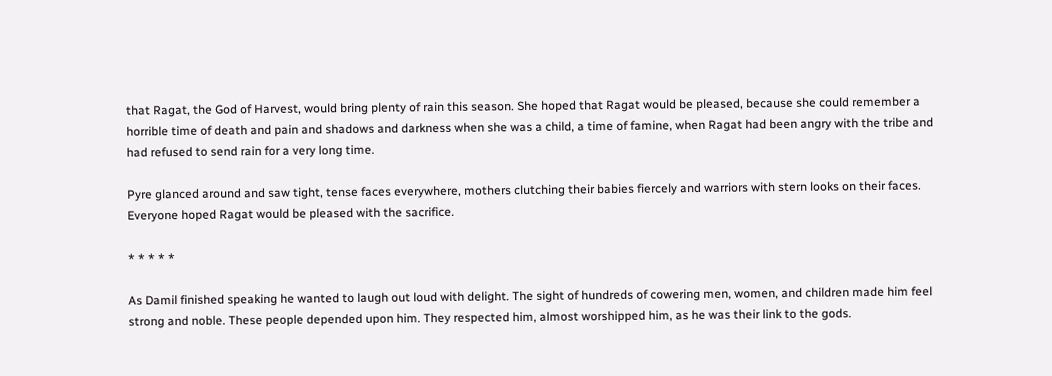that Ragat, the God of Harvest, would bring plenty of rain this season. She hoped that Ragat would be pleased, because she could remember a horrible time of death and pain and shadows and darkness when she was a child, a time of famine, when Ragat had been angry with the tribe and had refused to send rain for a very long time.

Pyre glanced around and saw tight, tense faces everywhere, mothers clutching their babies fiercely and warriors with stern looks on their faces. Everyone hoped Ragat would be pleased with the sacrifice.

* * * * *

As Damil finished speaking he wanted to laugh out loud with delight. The sight of hundreds of cowering men, women, and children made him feel strong and noble. These people depended upon him. They respected him, almost worshipped him, as he was their link to the gods.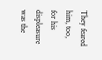They feared him, too, for his displeasure was the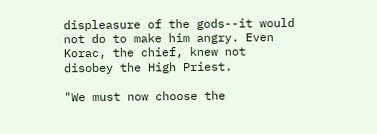displeasure of the gods--it would not do to make him angry. Even Korac, the chief, knew not disobey the High Priest.

"We must now choose the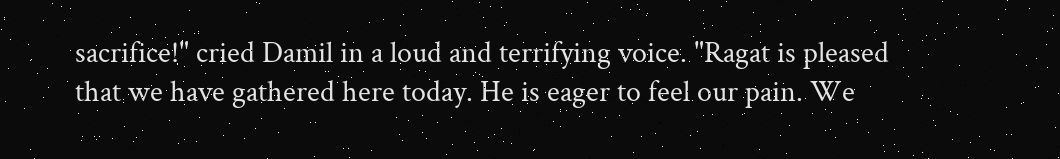sacrifice!" cried Damil in a loud and terrifying voice. "Ragat is pleased that we have gathered here today. He is eager to feel our pain. We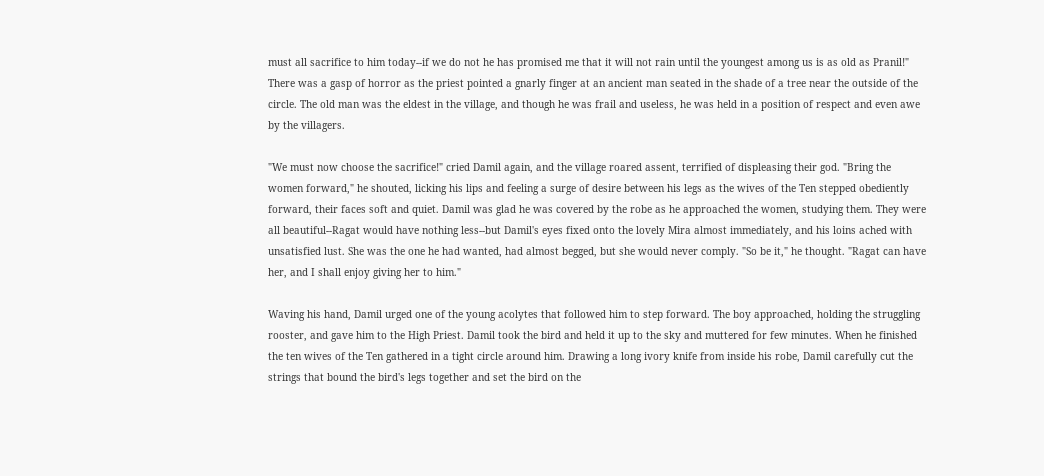must all sacrifice to him today--if we do not he has promised me that it will not rain until the youngest among us is as old as Pranil!" There was a gasp of horror as the priest pointed a gnarly finger at an ancient man seated in the shade of a tree near the outside of the circle. The old man was the eldest in the village, and though he was frail and useless, he was held in a position of respect and even awe by the villagers.

"We must now choose the sacrifice!" cried Damil again, and the village roared assent, terrified of displeasing their god. "Bring the women forward," he shouted, licking his lips and feeling a surge of desire between his legs as the wives of the Ten stepped obediently forward, their faces soft and quiet. Damil was glad he was covered by the robe as he approached the women, studying them. They were all beautiful--Ragat would have nothing less--but Damil's eyes fixed onto the lovely Mira almost immediately, and his loins ached with unsatisfied lust. She was the one he had wanted, had almost begged, but she would never comply. "So be it," he thought. "Ragat can have her, and I shall enjoy giving her to him."

Waving his hand, Damil urged one of the young acolytes that followed him to step forward. The boy approached, holding the struggling rooster, and gave him to the High Priest. Damil took the bird and held it up to the sky and muttered for few minutes. When he finished the ten wives of the Ten gathered in a tight circle around him. Drawing a long ivory knife from inside his robe, Damil carefully cut the strings that bound the bird's legs together and set the bird on the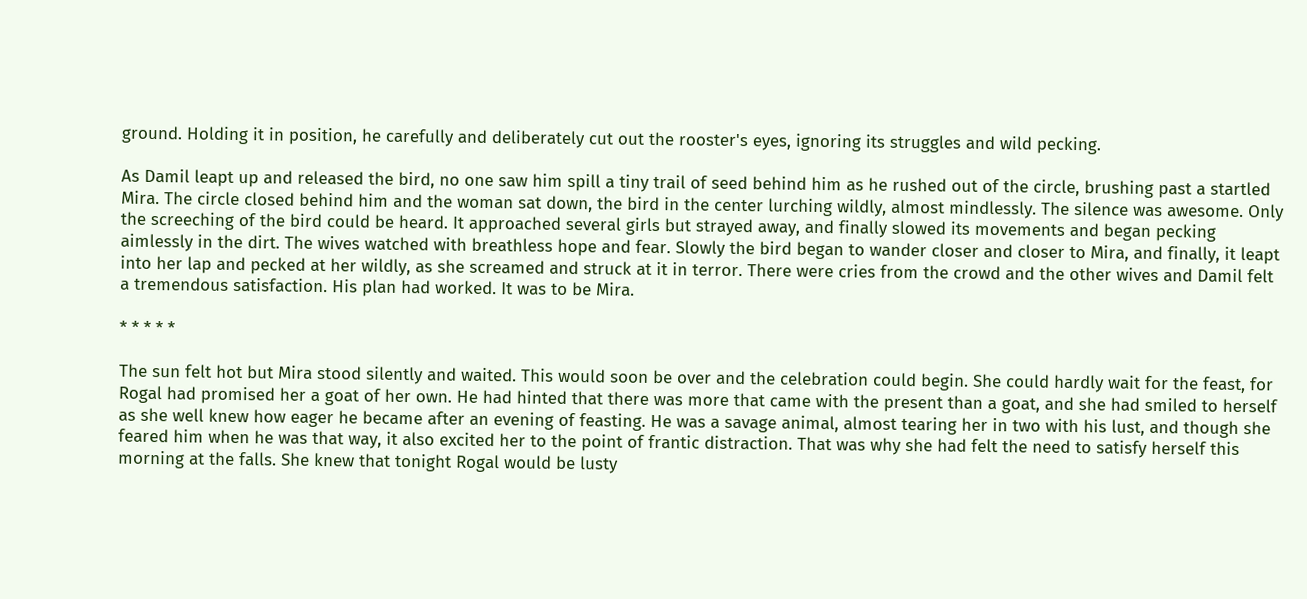ground. Holding it in position, he carefully and deliberately cut out the rooster's eyes, ignoring its struggles and wild pecking.

As Damil leapt up and released the bird, no one saw him spill a tiny trail of seed behind him as he rushed out of the circle, brushing past a startled Mira. The circle closed behind him and the woman sat down, the bird in the center lurching wildly, almost mindlessly. The silence was awesome. Only the screeching of the bird could be heard. It approached several girls but strayed away, and finally slowed its movements and began pecking aimlessly in the dirt. The wives watched with breathless hope and fear. Slowly the bird began to wander closer and closer to Mira, and finally, it leapt into her lap and pecked at her wildly, as she screamed and struck at it in terror. There were cries from the crowd and the other wives and Damil felt a tremendous satisfaction. His plan had worked. It was to be Mira.

* * * * *

The sun felt hot but Mira stood silently and waited. This would soon be over and the celebration could begin. She could hardly wait for the feast, for Rogal had promised her a goat of her own. He had hinted that there was more that came with the present than a goat, and she had smiled to herself as she well knew how eager he became after an evening of feasting. He was a savage animal, almost tearing her in two with his lust, and though she feared him when he was that way, it also excited her to the point of frantic distraction. That was why she had felt the need to satisfy herself this morning at the falls. She knew that tonight Rogal would be lusty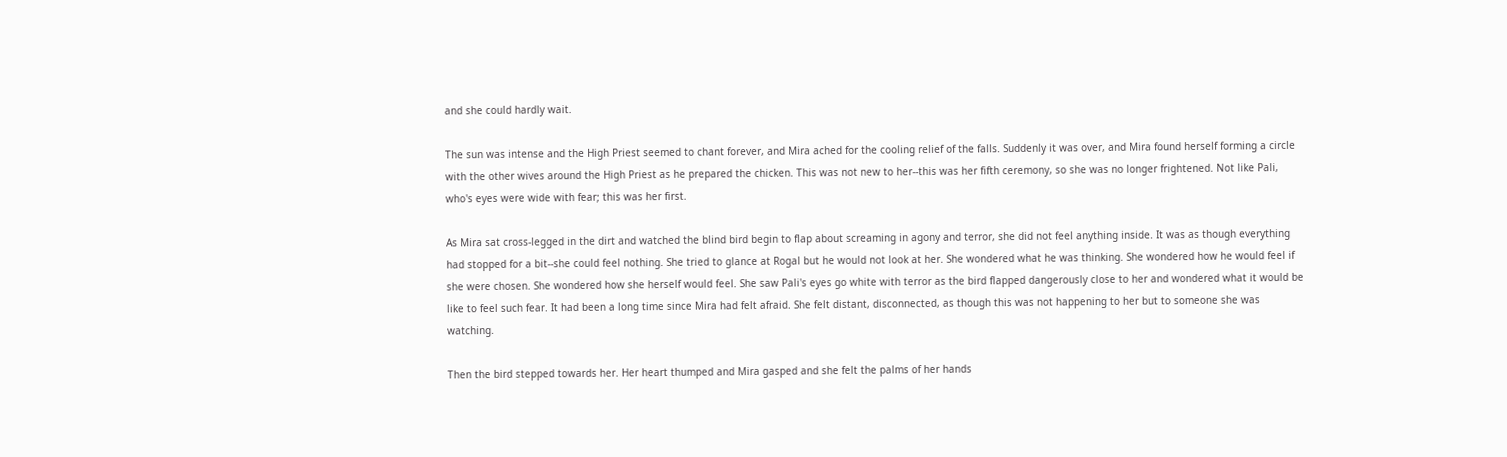and she could hardly wait.

The sun was intense and the High Priest seemed to chant forever, and Mira ached for the cooling relief of the falls. Suddenly it was over, and Mira found herself forming a circle with the other wives around the High Priest as he prepared the chicken. This was not new to her--this was her fifth ceremony, so she was no longer frightened. Not like Pali, who's eyes were wide with fear; this was her first.

As Mira sat cross-legged in the dirt and watched the blind bird begin to flap about screaming in agony and terror, she did not feel anything inside. It was as though everything had stopped for a bit--she could feel nothing. She tried to glance at Rogal but he would not look at her. She wondered what he was thinking. She wondered how he would feel if she were chosen. She wondered how she herself would feel. She saw Pali's eyes go white with terror as the bird flapped dangerously close to her and wondered what it would be like to feel such fear. It had been a long time since Mira had felt afraid. She felt distant, disconnected, as though this was not happening to her but to someone she was watching.

Then the bird stepped towards her. Her heart thumped and Mira gasped and she felt the palms of her hands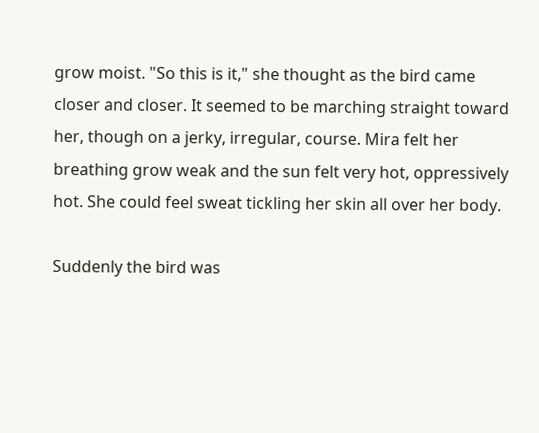grow moist. "So this is it," she thought as the bird came closer and closer. It seemed to be marching straight toward her, though on a jerky, irregular, course. Mira felt her breathing grow weak and the sun felt very hot, oppressively hot. She could feel sweat tickling her skin all over her body.

Suddenly the bird was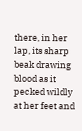there, in her lap, its sharp beak drawing blood as it pecked wildly at her feet and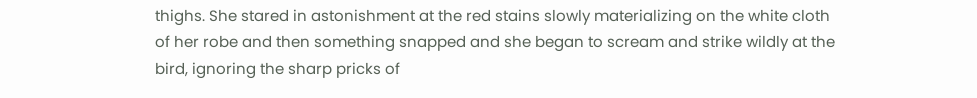thighs. She stared in astonishment at the red stains slowly materializing on the white cloth of her robe and then something snapped and she began to scream and strike wildly at the bird, ignoring the sharp pricks of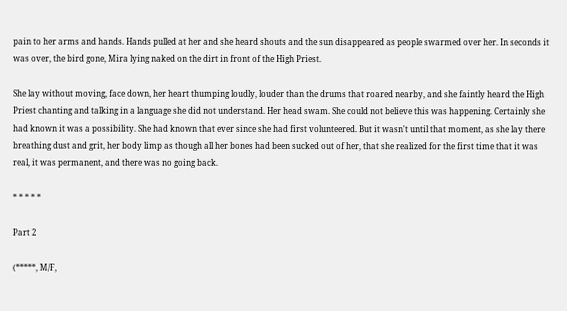pain to her arms and hands. Hands pulled at her and she heard shouts and the sun disappeared as people swarmed over her. In seconds it was over, the bird gone, Mira lying naked on the dirt in front of the High Priest.

She lay without moving, face down, her heart thumping loudly, louder than the drums that roared nearby, and she faintly heard the High Priest chanting and talking in a language she did not understand. Her head swam. She could not believe this was happening. Certainly she had known it was a possibility. She had known that ever since she had first volunteered. But it wasn't until that moment, as she lay there breathing dust and grit, her body limp as though all her bones had been sucked out of her, that she realized for the first time that it was real, it was permanent, and there was no going back.

* * * * *

Part 2

(*****, M/F,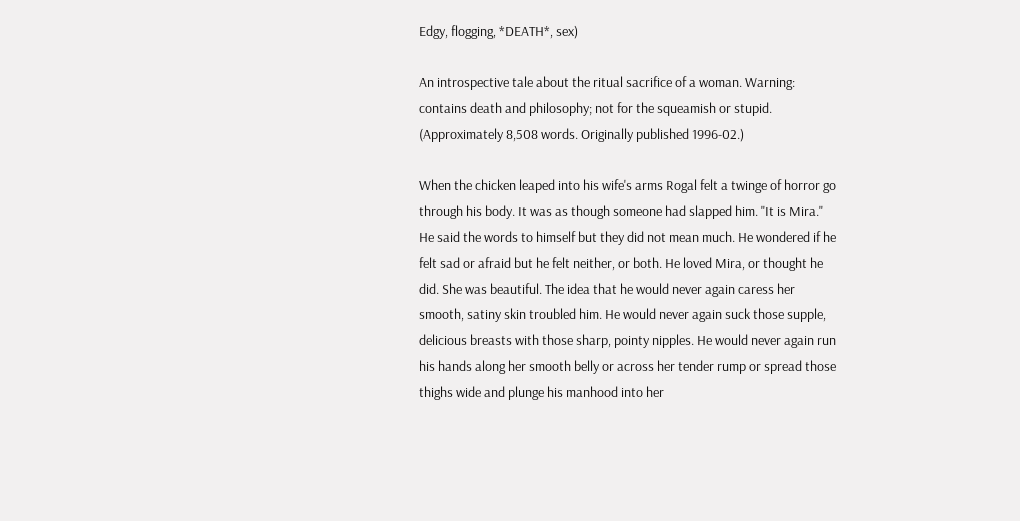Edgy, flogging, *DEATH*, sex)

An introspective tale about the ritual sacrifice of a woman. Warning: contains death and philosophy; not for the squeamish or stupid. (Approximately 8,508 words. Originally published 1996-02.)

When the chicken leaped into his wife's arms Rogal felt a twinge of horror go through his body. It was as though someone had slapped him. "It is Mira." He said the words to himself but they did not mean much. He wondered if he felt sad or afraid but he felt neither, or both. He loved Mira, or thought he did. She was beautiful. The idea that he would never again caress her smooth, satiny skin troubled him. He would never again suck those supple, delicious breasts with those sharp, pointy nipples. He would never again run his hands along her smooth belly or across her tender rump or spread those thighs wide and plunge his manhood into her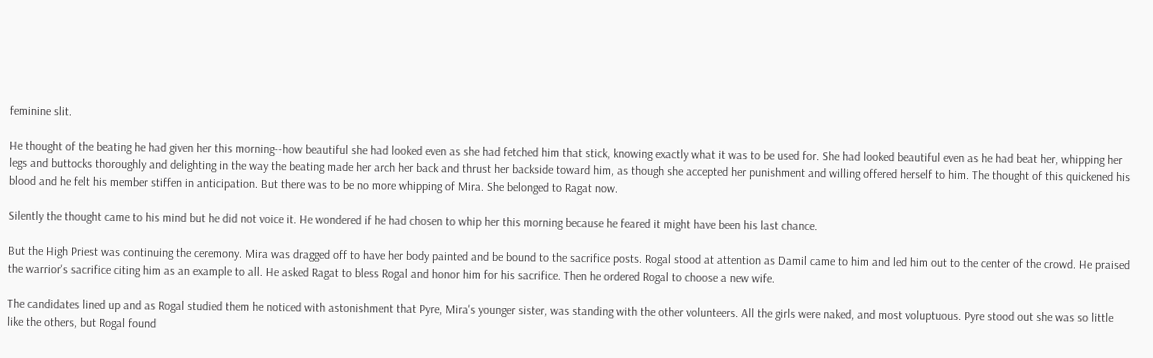feminine slit.

He thought of the beating he had given her this morning--how beautiful she had looked even as she had fetched him that stick, knowing exactly what it was to be used for. She had looked beautiful even as he had beat her, whipping her legs and buttocks thoroughly and delighting in the way the beating made her arch her back and thrust her backside toward him, as though she accepted her punishment and willing offered herself to him. The thought of this quickened his blood and he felt his member stiffen in anticipation. But there was to be no more whipping of Mira. She belonged to Ragat now.

Silently the thought came to his mind but he did not voice it. He wondered if he had chosen to whip her this morning because he feared it might have been his last chance.

But the High Priest was continuing the ceremony. Mira was dragged off to have her body painted and be bound to the sacrifice posts. Rogal stood at attention as Damil came to him and led him out to the center of the crowd. He praised the warrior's sacrifice citing him as an example to all. He asked Ragat to bless Rogal and honor him for his sacrifice. Then he ordered Rogal to choose a new wife.

The candidates lined up and as Rogal studied them he noticed with astonishment that Pyre, Mira's younger sister, was standing with the other volunteers. All the girls were naked, and most voluptuous. Pyre stood out she was so little like the others, but Rogal found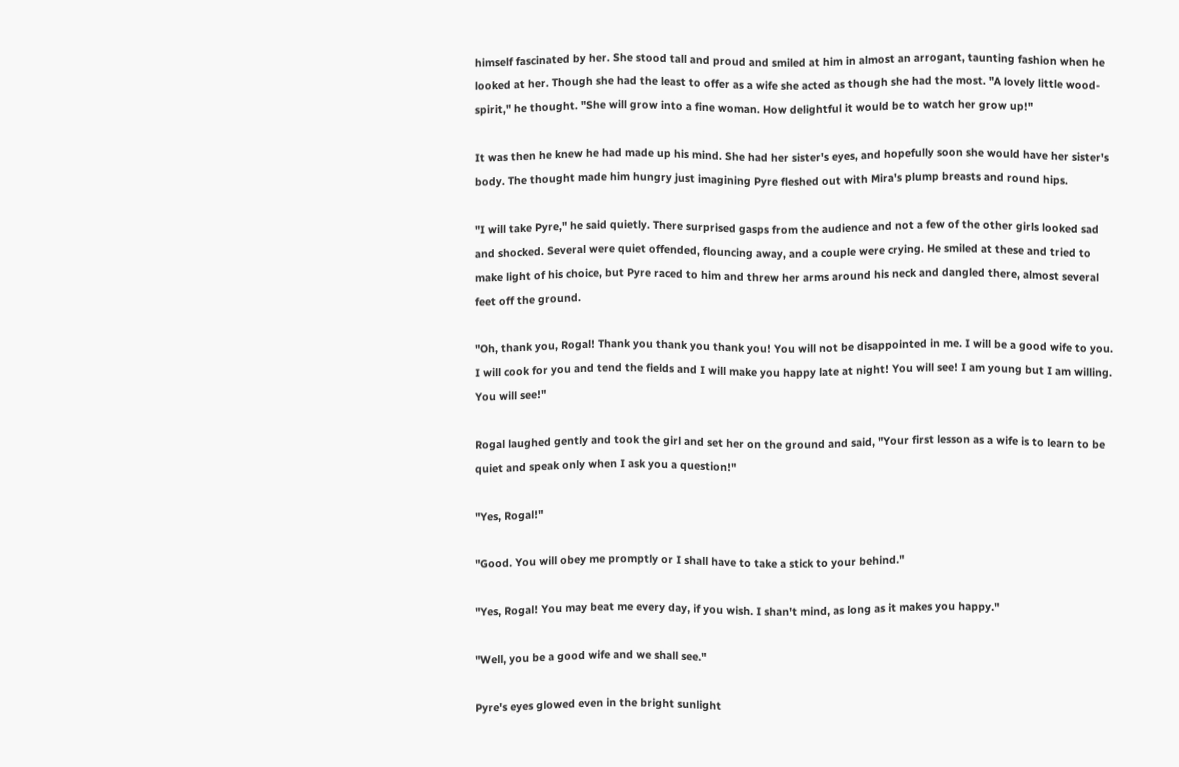himself fascinated by her. She stood tall and proud and smiled at him in almost an arrogant, taunting fashion when he looked at her. Though she had the least to offer as a wife she acted as though she had the most. "A lovely little wood-spirit," he thought. "She will grow into a fine woman. How delightful it would be to watch her grow up!"

It was then he knew he had made up his mind. She had her sister's eyes, and hopefully soon she would have her sister's body. The thought made him hungry just imagining Pyre fleshed out with Mira's plump breasts and round hips.

"I will take Pyre," he said quietly. There surprised gasps from the audience and not a few of the other girls looked sad and shocked. Several were quiet offended, flouncing away, and a couple were crying. He smiled at these and tried to make light of his choice, but Pyre raced to him and threw her arms around his neck and dangled there, almost several feet off the ground.

"Oh, thank you, Rogal! Thank you thank you thank you! You will not be disappointed in me. I will be a good wife to you. I will cook for you and tend the fields and I will make you happy late at night! You will see! I am young but I am willing. You will see!"

Rogal laughed gently and took the girl and set her on the ground and said, "Your first lesson as a wife is to learn to be quiet and speak only when I ask you a question!"

"Yes, Rogal!"

"Good. You will obey me promptly or I shall have to take a stick to your behind."

"Yes, Rogal! You may beat me every day, if you wish. I shan't mind, as long as it makes you happy."

"Well, you be a good wife and we shall see."

Pyre's eyes glowed even in the bright sunlight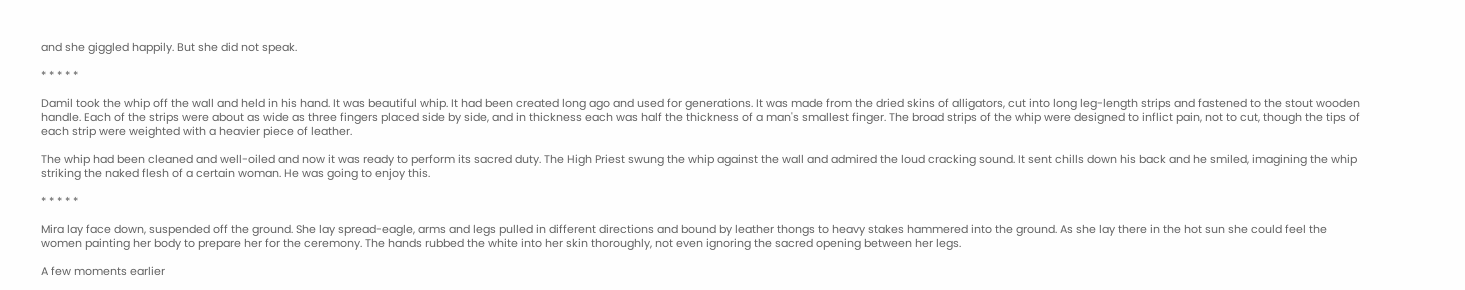and she giggled happily. But she did not speak.

* * * * *

Damil took the whip off the wall and held in his hand. It was beautiful whip. It had been created long ago and used for generations. It was made from the dried skins of alligators, cut into long leg-length strips and fastened to the stout wooden handle. Each of the strips were about as wide as three fingers placed side by side, and in thickness each was half the thickness of a man's smallest finger. The broad strips of the whip were designed to inflict pain, not to cut, though the tips of each strip were weighted with a heavier piece of leather.

The whip had been cleaned and well-oiled and now it was ready to perform its sacred duty. The High Priest swung the whip against the wall and admired the loud cracking sound. It sent chills down his back and he smiled, imagining the whip striking the naked flesh of a certain woman. He was going to enjoy this.

* * * * *

Mira lay face down, suspended off the ground. She lay spread-eagle, arms and legs pulled in different directions and bound by leather thongs to heavy stakes hammered into the ground. As she lay there in the hot sun she could feel the women painting her body to prepare her for the ceremony. The hands rubbed the white into her skin thoroughly, not even ignoring the sacred opening between her legs.

A few moments earlier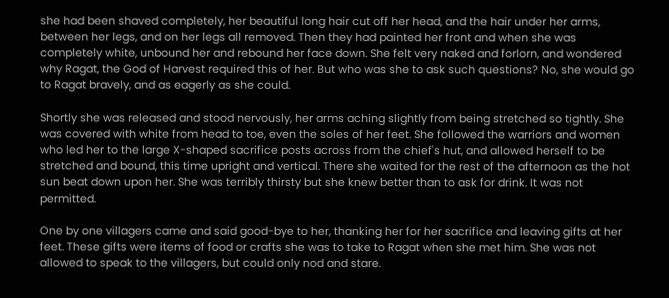she had been shaved completely, her beautiful long hair cut off her head, and the hair under her arms, between her legs, and on her legs all removed. Then they had painted her front and when she was completely white, unbound her and rebound her face down. She felt very naked and forlorn, and wondered why Ragat, the God of Harvest required this of her. But who was she to ask such questions? No, she would go to Ragat bravely, and as eagerly as she could.

Shortly she was released and stood nervously, her arms aching slightly from being stretched so tightly. She was covered with white from head to toe, even the soles of her feet. She followed the warriors and women who led her to the large X-shaped sacrifice posts across from the chief's hut, and allowed herself to be stretched and bound, this time upright and vertical. There she waited for the rest of the afternoon as the hot sun beat down upon her. She was terribly thirsty but she knew better than to ask for drink. It was not permitted.

One by one villagers came and said good-bye to her, thanking her for her sacrifice and leaving gifts at her feet. These gifts were items of food or crafts she was to take to Ragat when she met him. She was not allowed to speak to the villagers, but could only nod and stare.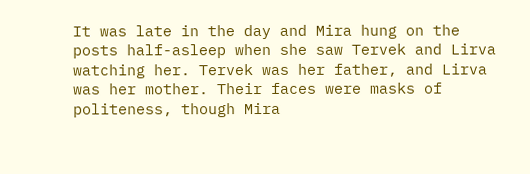It was late in the day and Mira hung on the posts half-asleep when she saw Tervek and Lirva watching her. Tervek was her father, and Lirva was her mother. Their faces were masks of politeness, though Mira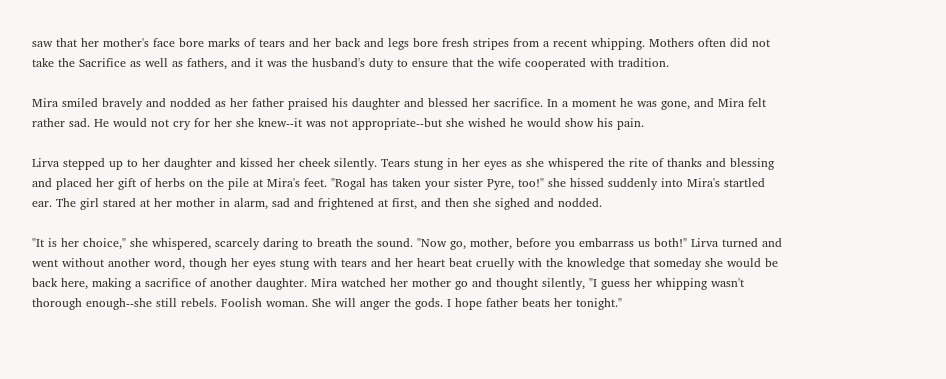saw that her mother's face bore marks of tears and her back and legs bore fresh stripes from a recent whipping. Mothers often did not take the Sacrifice as well as fathers, and it was the husband's duty to ensure that the wife cooperated with tradition.

Mira smiled bravely and nodded as her father praised his daughter and blessed her sacrifice. In a moment he was gone, and Mira felt rather sad. He would not cry for her she knew--it was not appropriate--but she wished he would show his pain.

Lirva stepped up to her daughter and kissed her cheek silently. Tears stung in her eyes as she whispered the rite of thanks and blessing and placed her gift of herbs on the pile at Mira's feet. "Rogal has taken your sister Pyre, too!" she hissed suddenly into Mira's startled ear. The girl stared at her mother in alarm, sad and frightened at first, and then she sighed and nodded.

"It is her choice," she whispered, scarcely daring to breath the sound. "Now go, mother, before you embarrass us both!" Lirva turned and went without another word, though her eyes stung with tears and her heart beat cruelly with the knowledge that someday she would be back here, making a sacrifice of another daughter. Mira watched her mother go and thought silently, "I guess her whipping wasn't thorough enough--she still rebels. Foolish woman. She will anger the gods. I hope father beats her tonight."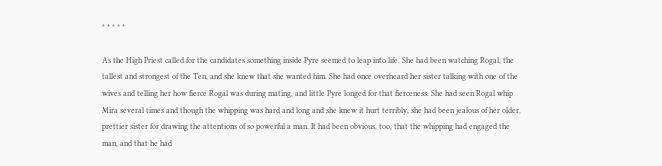* * * * *

As the High Priest called for the candidates something inside Pyre seemed to leap into life. She had been watching Rogal, the tallest and strongest of the Ten, and she knew that she wanted him. She had once overheard her sister talking with one of the wives and telling her how fierce Rogal was during mating, and little Pyre longed for that fierceness. She had seen Rogal whip Mira several times and though the whipping was hard and long and she knew it hurt terribly, she had been jealous of her older, prettier sister for drawing the attentions of so powerful a man. It had been obvious, too, that the whipping had engaged the man, and that he had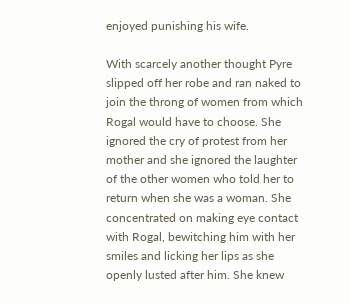enjoyed punishing his wife.

With scarcely another thought Pyre slipped off her robe and ran naked to join the throng of women from which Rogal would have to choose. She ignored the cry of protest from her mother and she ignored the laughter of the other women who told her to return when she was a woman. She concentrated on making eye contact with Rogal, bewitching him with her smiles and licking her lips as she openly lusted after him. She knew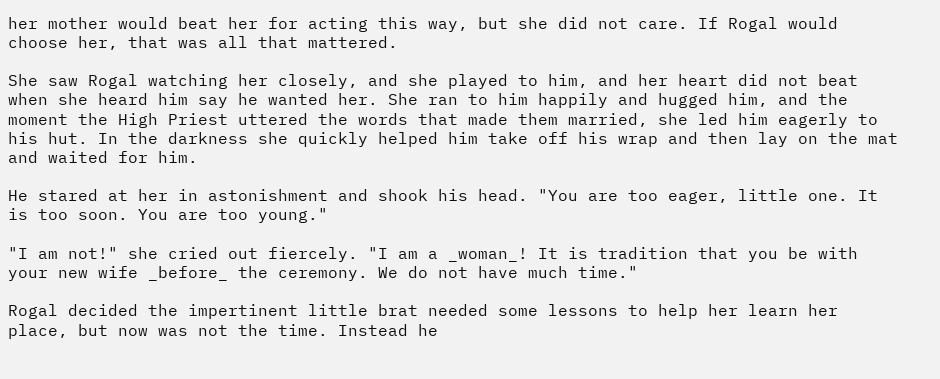her mother would beat her for acting this way, but she did not care. If Rogal would choose her, that was all that mattered.

She saw Rogal watching her closely, and she played to him, and her heart did not beat when she heard him say he wanted her. She ran to him happily and hugged him, and the moment the High Priest uttered the words that made them married, she led him eagerly to his hut. In the darkness she quickly helped him take off his wrap and then lay on the mat and waited for him.

He stared at her in astonishment and shook his head. "You are too eager, little one. It is too soon. You are too young."

"I am not!" she cried out fiercely. "I am a _woman_! It is tradition that you be with your new wife _before_ the ceremony. We do not have much time."

Rogal decided the impertinent little brat needed some lessons to help her learn her place, but now was not the time. Instead he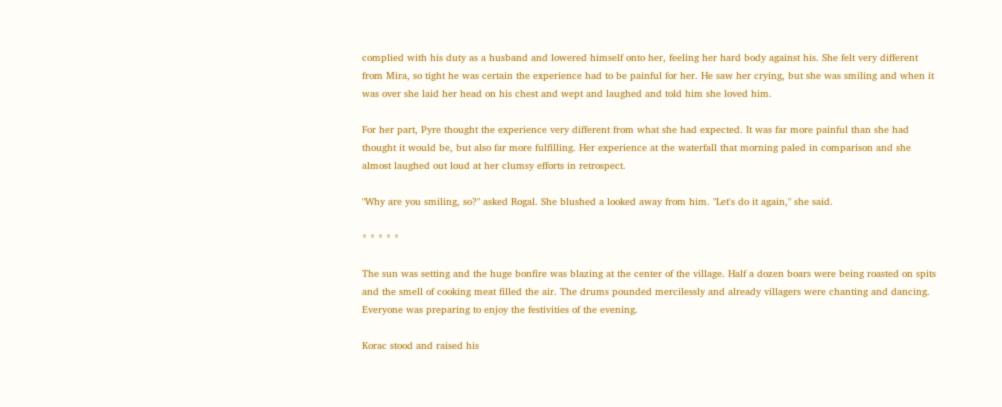complied with his duty as a husband and lowered himself onto her, feeling her hard body against his. She felt very different from Mira, so tight he was certain the experience had to be painful for her. He saw her crying, but she was smiling and when it was over she laid her head on his chest and wept and laughed and told him she loved him.

For her part, Pyre thought the experience very different from what she had expected. It was far more painful than she had thought it would be, but also far more fulfilling. Her experience at the waterfall that morning paled in comparison and she almost laughed out loud at her clumsy efforts in retrospect.

"Why are you smiling, so?" asked Rogal. She blushed a looked away from him. "Let's do it again," she said.

* * * * *

The sun was setting and the huge bonfire was blazing at the center of the village. Half a dozen boars were being roasted on spits and the smell of cooking meat filled the air. The drums pounded mercilessly and already villagers were chanting and dancing. Everyone was preparing to enjoy the festivities of the evening.

Korac stood and raised his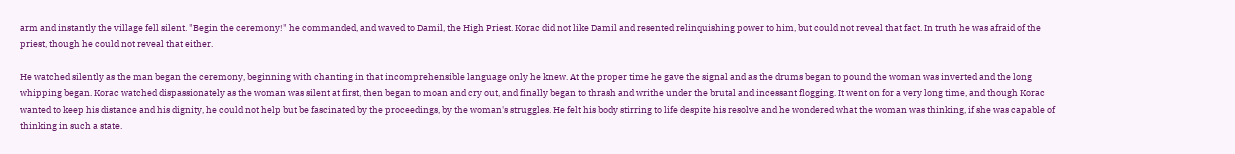arm and instantly the village fell silent. "Begin the ceremony!" he commanded, and waved to Damil, the High Priest. Korac did not like Damil and resented relinquishing power to him, but could not reveal that fact. In truth he was afraid of the priest, though he could not reveal that either.

He watched silently as the man began the ceremony, beginning with chanting in that incomprehensible language only he knew. At the proper time he gave the signal and as the drums began to pound the woman was inverted and the long whipping began. Korac watched dispassionately as the woman was silent at first, then began to moan and cry out, and finally began to thrash and writhe under the brutal and incessant flogging. It went on for a very long time, and though Korac wanted to keep his distance and his dignity, he could not help but be fascinated by the proceedings, by the woman's struggles. He felt his body stirring to life despite his resolve and he wondered what the woman was thinking, if she was capable of thinking in such a state.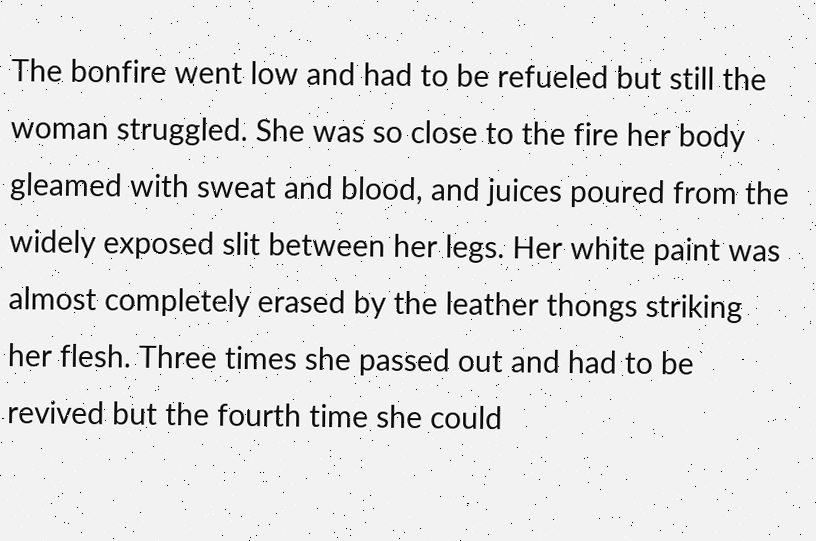The bonfire went low and had to be refueled but still the woman struggled. She was so close to the fire her body gleamed with sweat and blood, and juices poured from the widely exposed slit between her legs. Her white paint was almost completely erased by the leather thongs striking her flesh. Three times she passed out and had to be revived but the fourth time she could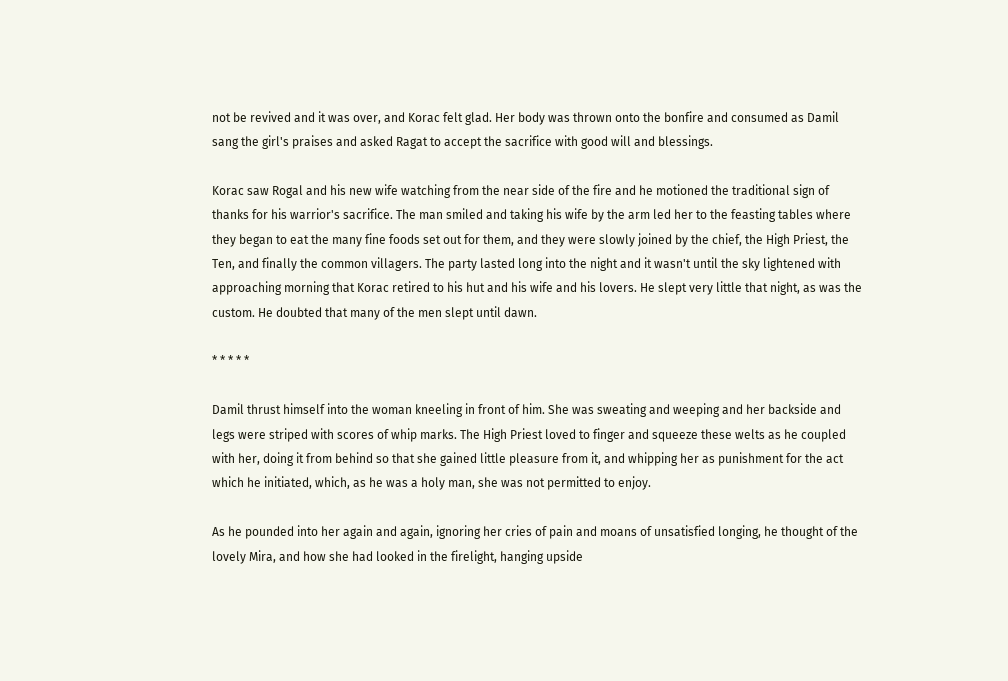not be revived and it was over, and Korac felt glad. Her body was thrown onto the bonfire and consumed as Damil sang the girl's praises and asked Ragat to accept the sacrifice with good will and blessings.

Korac saw Rogal and his new wife watching from the near side of the fire and he motioned the traditional sign of thanks for his warrior's sacrifice. The man smiled and taking his wife by the arm led her to the feasting tables where they began to eat the many fine foods set out for them, and they were slowly joined by the chief, the High Priest, the Ten, and finally the common villagers. The party lasted long into the night and it wasn't until the sky lightened with approaching morning that Korac retired to his hut and his wife and his lovers. He slept very little that night, as was the custom. He doubted that many of the men slept until dawn.

* * * * *

Damil thrust himself into the woman kneeling in front of him. She was sweating and weeping and her backside and legs were striped with scores of whip marks. The High Priest loved to finger and squeeze these welts as he coupled with her, doing it from behind so that she gained little pleasure from it, and whipping her as punishment for the act which he initiated, which, as he was a holy man, she was not permitted to enjoy.

As he pounded into her again and again, ignoring her cries of pain and moans of unsatisfied longing, he thought of the lovely Mira, and how she had looked in the firelight, hanging upside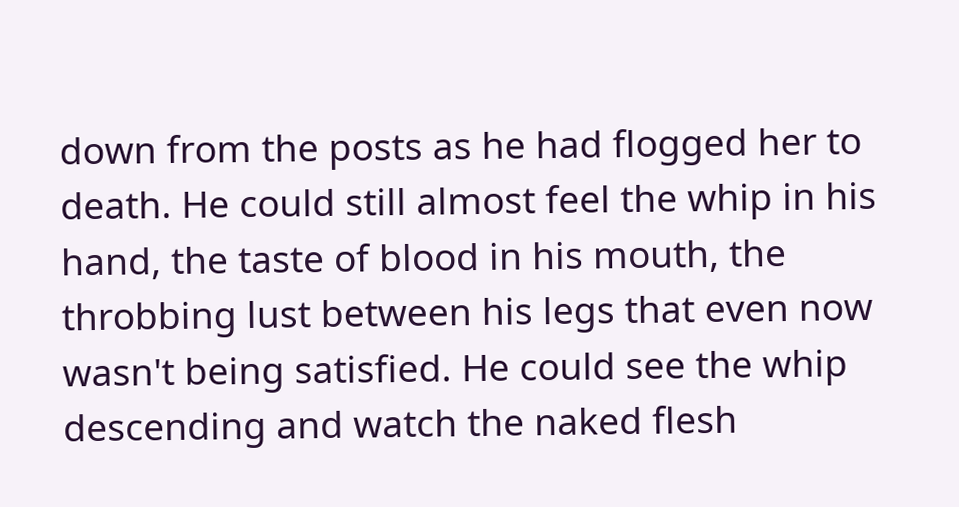down from the posts as he had flogged her to death. He could still almost feel the whip in his hand, the taste of blood in his mouth, the throbbing lust between his legs that even now wasn't being satisfied. He could see the whip descending and watch the naked flesh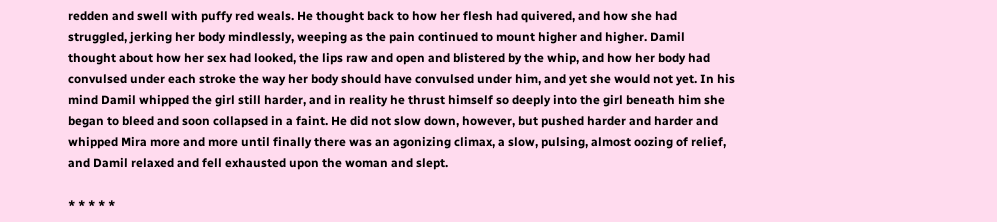redden and swell with puffy red weals. He thought back to how her flesh had quivered, and how she had struggled, jerking her body mindlessly, weeping as the pain continued to mount higher and higher. Damil thought about how her sex had looked, the lips raw and open and blistered by the whip, and how her body had convulsed under each stroke the way her body should have convulsed under him, and yet she would not yet. In his mind Damil whipped the girl still harder, and in reality he thrust himself so deeply into the girl beneath him she began to bleed and soon collapsed in a faint. He did not slow down, however, but pushed harder and harder and whipped Mira more and more until finally there was an agonizing climax, a slow, pulsing, almost oozing of relief, and Damil relaxed and fell exhausted upon the woman and slept.

* * * * *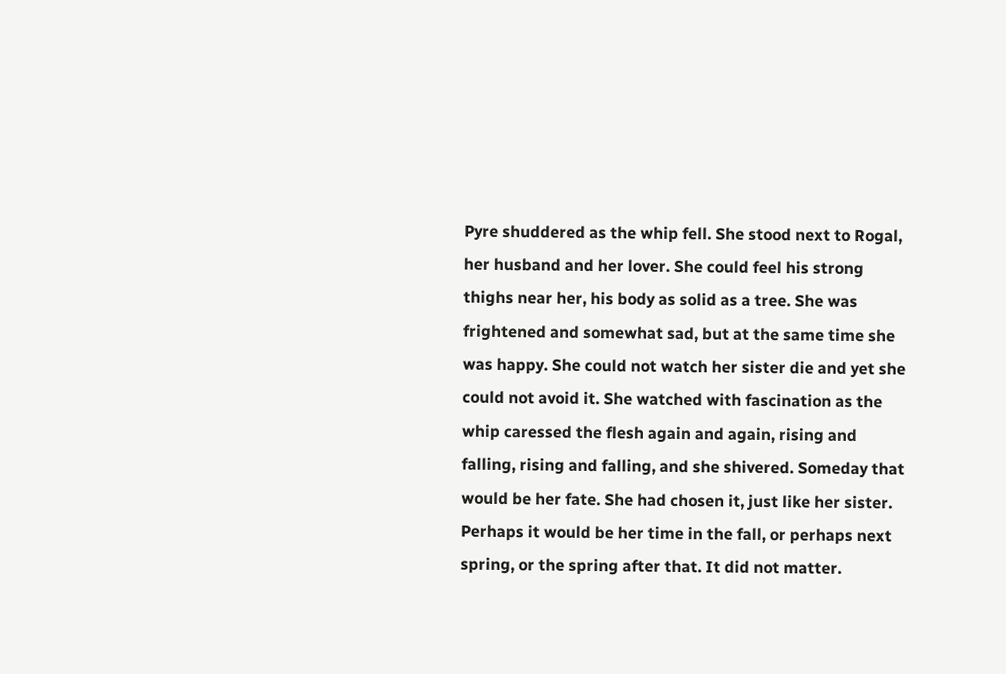Pyre shuddered as the whip fell. She stood next to Rogal, her husband and her lover. She could feel his strong thighs near her, his body as solid as a tree. She was frightened and somewhat sad, but at the same time she was happy. She could not watch her sister die and yet she could not avoid it. She watched with fascination as the whip caressed the flesh again and again, rising and falling, rising and falling, and she shivered. Someday that would be her fate. She had chosen it, just like her sister. Perhaps it would be her time in the fall, or perhaps next spring, or the spring after that. It did not matter.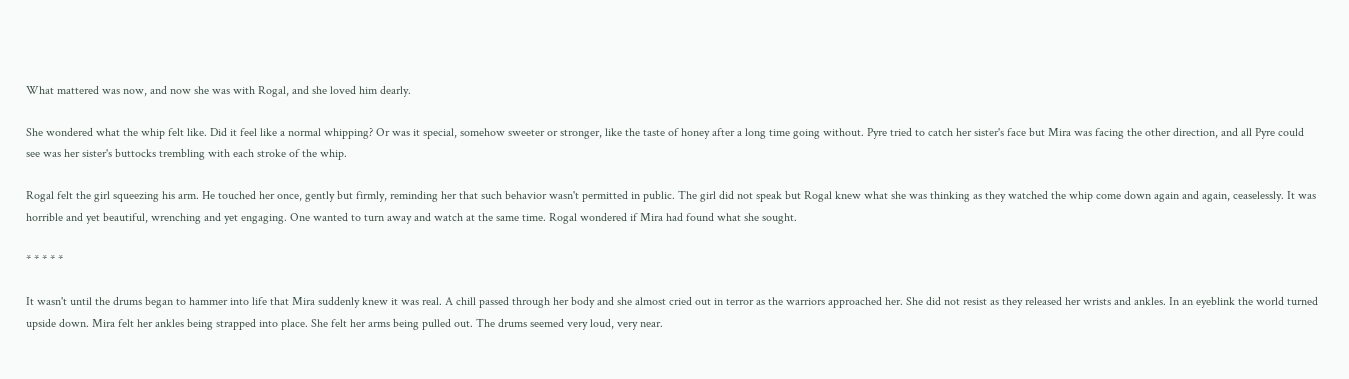What mattered was now, and now she was with Rogal, and she loved him dearly.

She wondered what the whip felt like. Did it feel like a normal whipping? Or was it special, somehow sweeter or stronger, like the taste of honey after a long time going without. Pyre tried to catch her sister's face but Mira was facing the other direction, and all Pyre could see was her sister's buttocks trembling with each stroke of the whip.

Rogal felt the girl squeezing his arm. He touched her once, gently but firmly, reminding her that such behavior wasn't permitted in public. The girl did not speak but Rogal knew what she was thinking as they watched the whip come down again and again, ceaselessly. It was horrible and yet beautiful, wrenching and yet engaging. One wanted to turn away and watch at the same time. Rogal wondered if Mira had found what she sought.

* * * * *

It wasn't until the drums began to hammer into life that Mira suddenly knew it was real. A chill passed through her body and she almost cried out in terror as the warriors approached her. She did not resist as they released her wrists and ankles. In an eyeblink the world turned upside down. Mira felt her ankles being strapped into place. She felt her arms being pulled out. The drums seemed very loud, very near.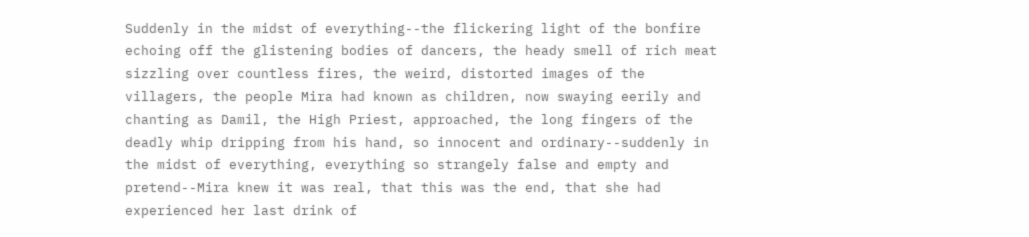Suddenly in the midst of everything--the flickering light of the bonfire echoing off the glistening bodies of dancers, the heady smell of rich meat sizzling over countless fires, the weird, distorted images of the villagers, the people Mira had known as children, now swaying eerily and chanting as Damil, the High Priest, approached, the long fingers of the deadly whip dripping from his hand, so innocent and ordinary--suddenly in the midst of everything, everything so strangely false and empty and pretend--Mira knew it was real, that this was the end, that she had experienced her last drink of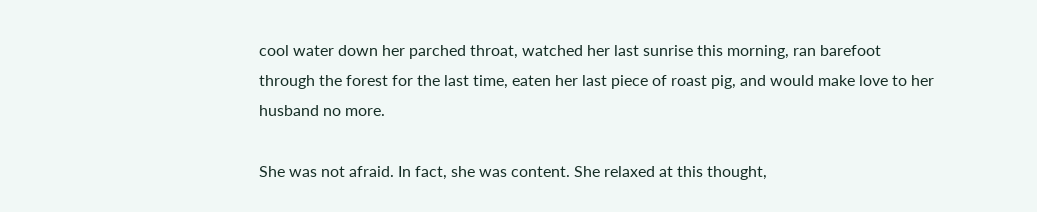cool water down her parched throat, watched her last sunrise this morning, ran barefoot through the forest for the last time, eaten her last piece of roast pig, and would make love to her husband no more.

She was not afraid. In fact, she was content. She relaxed at this thought,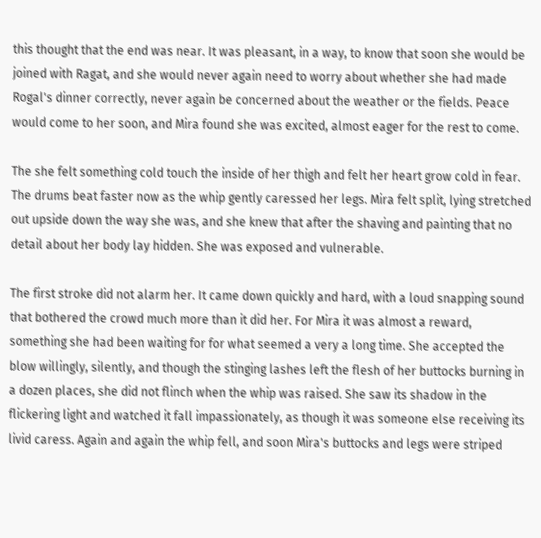this thought that the end was near. It was pleasant, in a way, to know that soon she would be joined with Ragat, and she would never again need to worry about whether she had made Rogal's dinner correctly, never again be concerned about the weather or the fields. Peace would come to her soon, and Mira found she was excited, almost eager for the rest to come.

The she felt something cold touch the inside of her thigh and felt her heart grow cold in fear. The drums beat faster now as the whip gently caressed her legs. Mira felt split, lying stretched out upside down the way she was, and she knew that after the shaving and painting that no detail about her body lay hidden. She was exposed and vulnerable.

The first stroke did not alarm her. It came down quickly and hard, with a loud snapping sound that bothered the crowd much more than it did her. For Mira it was almost a reward, something she had been waiting for for what seemed a very a long time. She accepted the blow willingly, silently, and though the stinging lashes left the flesh of her buttocks burning in a dozen places, she did not flinch when the whip was raised. She saw its shadow in the flickering light and watched it fall impassionately, as though it was someone else receiving its livid caress. Again and again the whip fell, and soon Mira's buttocks and legs were striped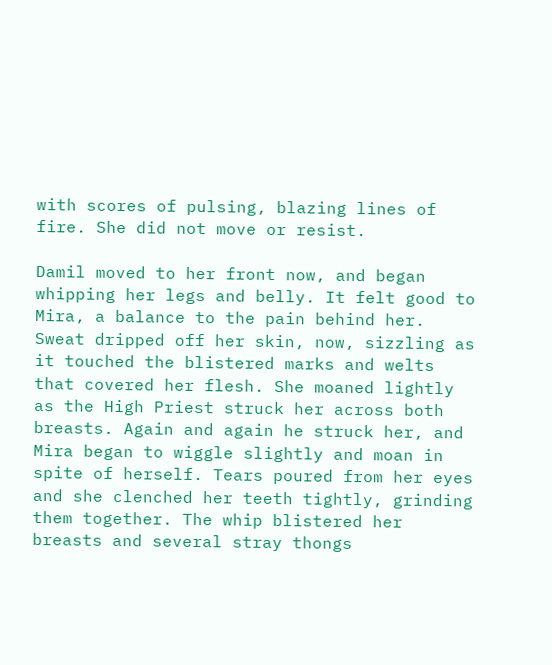with scores of pulsing, blazing lines of fire. She did not move or resist.

Damil moved to her front now, and began whipping her legs and belly. It felt good to Mira, a balance to the pain behind her. Sweat dripped off her skin, now, sizzling as it touched the blistered marks and welts that covered her flesh. She moaned lightly as the High Priest struck her across both breasts. Again and again he struck her, and Mira began to wiggle slightly and moan in spite of herself. Tears poured from her eyes and she clenched her teeth tightly, grinding them together. The whip blistered her breasts and several stray thongs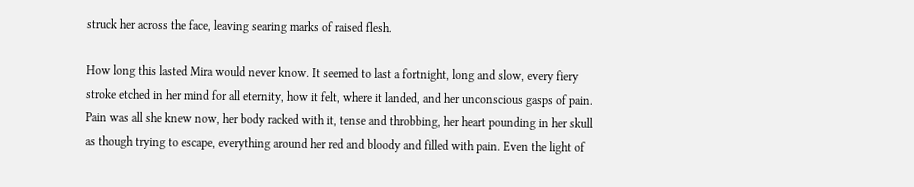struck her across the face, leaving searing marks of raised flesh.

How long this lasted Mira would never know. It seemed to last a fortnight, long and slow, every fiery stroke etched in her mind for all eternity, how it felt, where it landed, and her unconscious gasps of pain. Pain was all she knew now, her body racked with it, tense and throbbing, her heart pounding in her skull as though trying to escape, everything around her red and bloody and filled with pain. Even the light of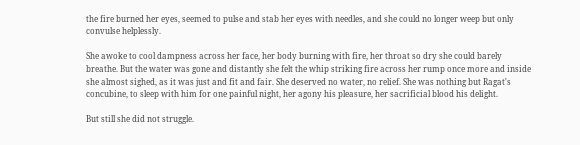the fire burned her eyes, seemed to pulse and stab her eyes with needles, and she could no longer weep but only convulse helplessly.

She awoke to cool dampness across her face, her body burning with fire, her throat so dry she could barely breathe. But the water was gone and distantly she felt the whip striking fire across her rump once more and inside she almost sighed, as it was just and fit and fair. She deserved no water, no relief. She was nothing but Ragat's concubine, to sleep with him for one painful night, her agony his pleasure, her sacrificial blood his delight.

But still she did not struggle.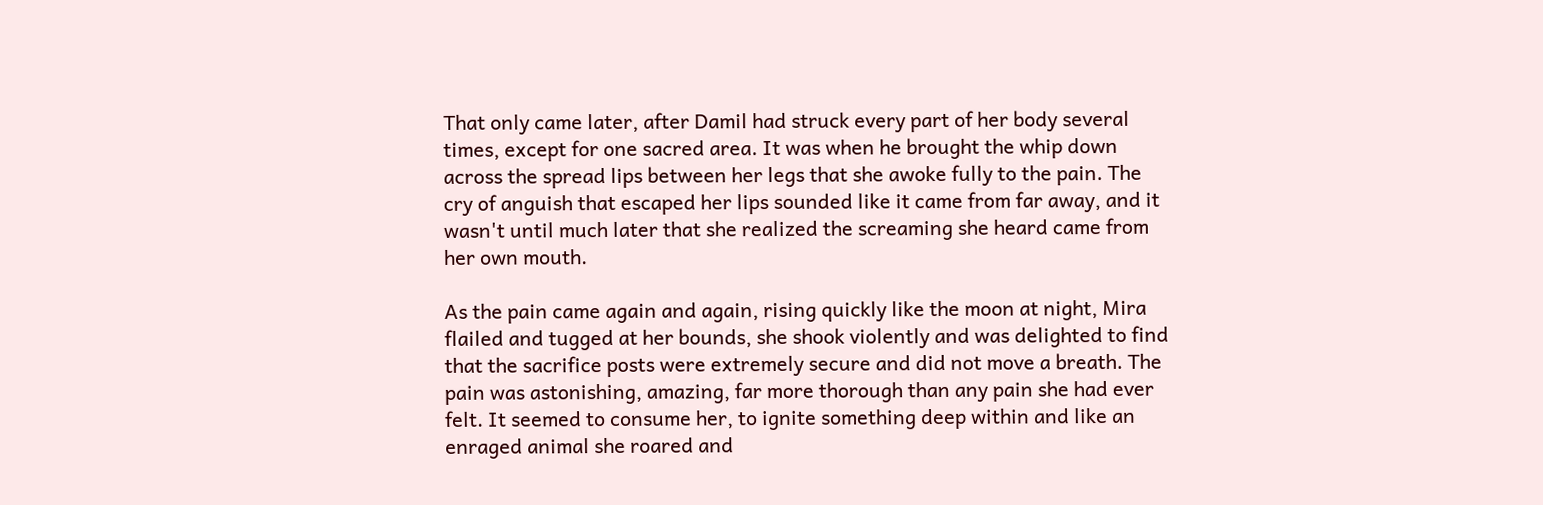That only came later, after Damil had struck every part of her body several times, except for one sacred area. It was when he brought the whip down across the spread lips between her legs that she awoke fully to the pain. The cry of anguish that escaped her lips sounded like it came from far away, and it wasn't until much later that she realized the screaming she heard came from her own mouth.

As the pain came again and again, rising quickly like the moon at night, Mira flailed and tugged at her bounds, she shook violently and was delighted to find that the sacrifice posts were extremely secure and did not move a breath. The pain was astonishing, amazing, far more thorough than any pain she had ever felt. It seemed to consume her, to ignite something deep within and like an enraged animal she roared and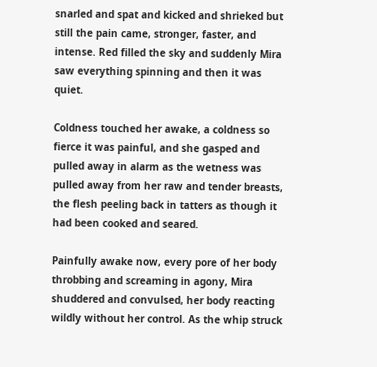snarled and spat and kicked and shrieked but still the pain came, stronger, faster, and intense. Red filled the sky and suddenly Mira saw everything spinning and then it was quiet.

Coldness touched her awake, a coldness so fierce it was painful, and she gasped and pulled away in alarm as the wetness was pulled away from her raw and tender breasts, the flesh peeling back in tatters as though it had been cooked and seared.

Painfully awake now, every pore of her body throbbing and screaming in agony, Mira shuddered and convulsed, her body reacting wildly without her control. As the whip struck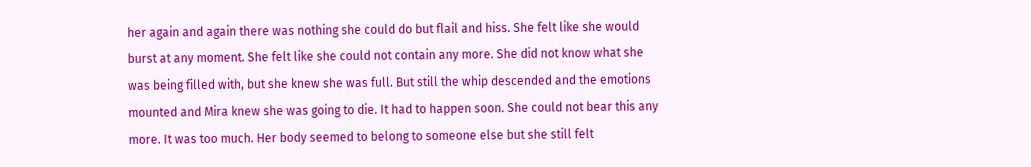her again and again there was nothing she could do but flail and hiss. She felt like she would burst at any moment. She felt like she could not contain any more. She did not know what she was being filled with, but she knew she was full. But still the whip descended and the emotions mounted and Mira knew she was going to die. It had to happen soon. She could not bear this any more. It was too much. Her body seemed to belong to someone else but she still felt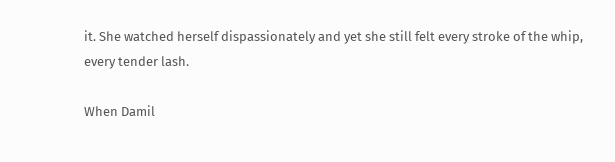it. She watched herself dispassionately and yet she still felt every stroke of the whip, every tender lash.

When Damil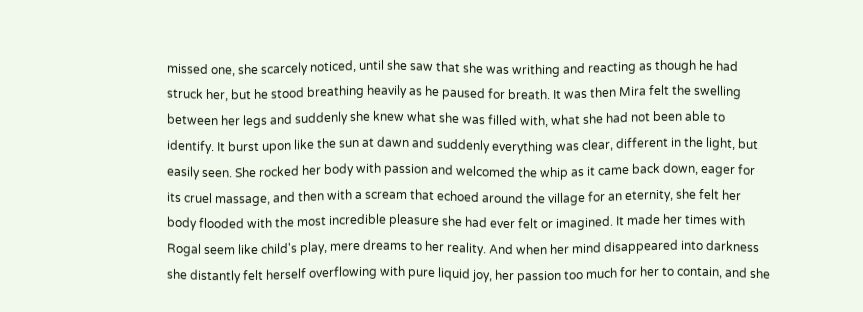missed one, she scarcely noticed, until she saw that she was writhing and reacting as though he had struck her, but he stood breathing heavily as he paused for breath. It was then Mira felt the swelling between her legs and suddenly she knew what she was filled with, what she had not been able to identify. It burst upon like the sun at dawn and suddenly everything was clear, different in the light, but easily seen. She rocked her body with passion and welcomed the whip as it came back down, eager for its cruel massage, and then with a scream that echoed around the village for an eternity, she felt her body flooded with the most incredible pleasure she had ever felt or imagined. It made her times with Rogal seem like child's play, mere dreams to her reality. And when her mind disappeared into darkness she distantly felt herself overflowing with pure liquid joy, her passion too much for her to contain, and she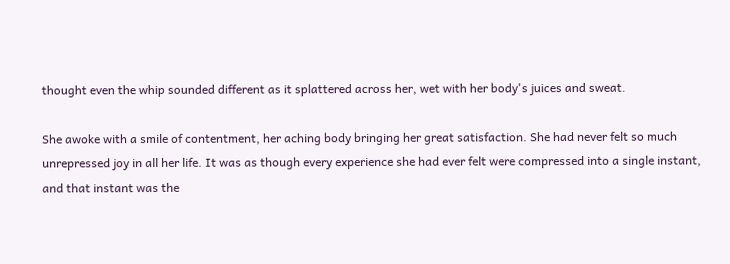thought even the whip sounded different as it splattered across her, wet with her body's juices and sweat.

She awoke with a smile of contentment, her aching body bringing her great satisfaction. She had never felt so much unrepressed joy in all her life. It was as though every experience she had ever felt were compressed into a single instant, and that instant was the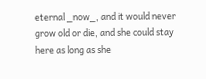eternal _now_, and it would never grow old or die, and she could stay here as long as she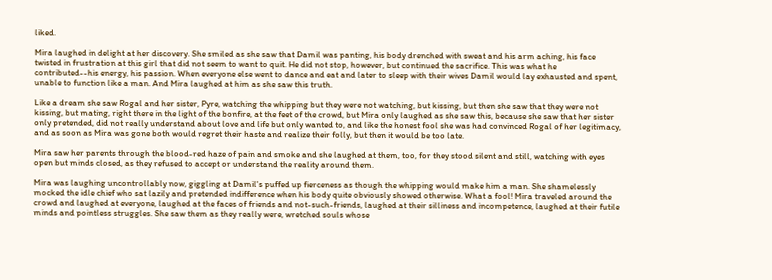liked.

Mira laughed in delight at her discovery. She smiled as she saw that Damil was panting, his body drenched with sweat and his arm aching, his face twisted in frustration at this girl that did not seem to want to quit. He did not stop, however, but continued the sacrifice. This was what he contributed--his energy, his passion. When everyone else went to dance and eat and later to sleep with their wives Damil would lay exhausted and spent, unable to function like a man. And Mira laughed at him as she saw this truth.

Like a dream she saw Rogal and her sister, Pyre, watching the whipping but they were not watching, but kissing, but then she saw that they were not kissing, but mating, right there in the light of the bonfire, at the feet of the crowd, but Mira only laughed as she saw this, because she saw that her sister only pretended, did not really understand about love and life but only wanted to, and like the honest fool she was had convinced Rogal of her legitimacy, and as soon as Mira was gone both would regret their haste and realize their folly, but then it would be too late.

Mira saw her parents through the blood-red haze of pain and smoke and she laughed at them, too, for they stood silent and still, watching with eyes open but minds closed, as they refused to accept or understand the reality around them.

Mira was laughing uncontrollably now, giggling at Damil's puffed up fierceness as though the whipping would make him a man. She shamelessly mocked the idle chief who sat lazily and pretended indifference when his body quite obviously showed otherwise. What a fool! Mira traveled around the crowd and laughed at everyone, laughed at the faces of friends and not-such-friends, laughed at their silliness and incompetence, laughed at their futile minds and pointless struggles. She saw them as they really were, wretched souls whose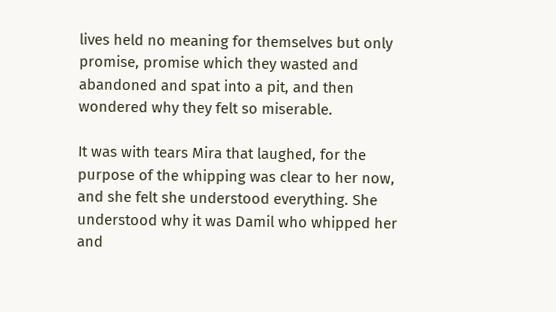lives held no meaning for themselves but only promise, promise which they wasted and abandoned and spat into a pit, and then wondered why they felt so miserable.

It was with tears Mira that laughed, for the purpose of the whipping was clear to her now, and she felt she understood everything. She understood why it was Damil who whipped her and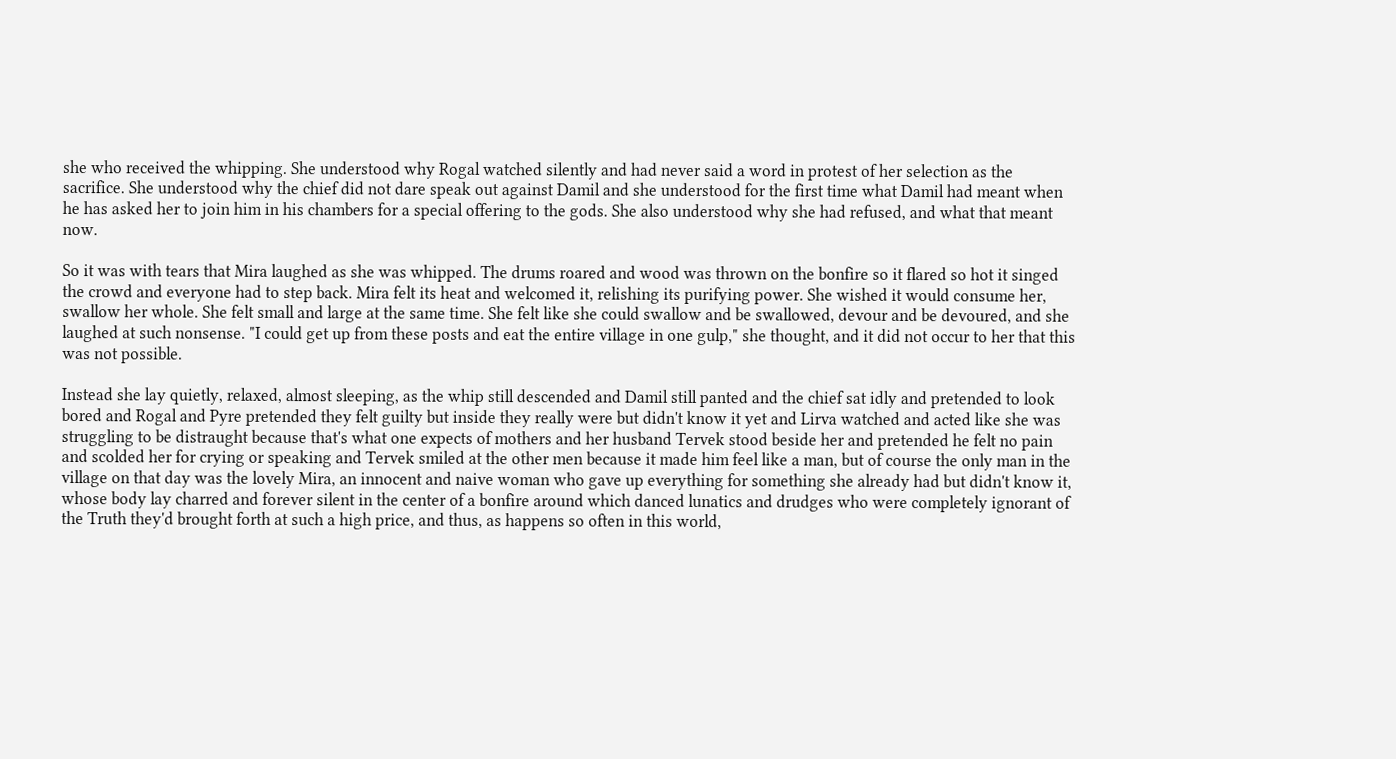she who received the whipping. She understood why Rogal watched silently and had never said a word in protest of her selection as the sacrifice. She understood why the chief did not dare speak out against Damil and she understood for the first time what Damil had meant when he has asked her to join him in his chambers for a special offering to the gods. She also understood why she had refused, and what that meant now.

So it was with tears that Mira laughed as she was whipped. The drums roared and wood was thrown on the bonfire so it flared so hot it singed the crowd and everyone had to step back. Mira felt its heat and welcomed it, relishing its purifying power. She wished it would consume her, swallow her whole. She felt small and large at the same time. She felt like she could swallow and be swallowed, devour and be devoured, and she laughed at such nonsense. "I could get up from these posts and eat the entire village in one gulp," she thought, and it did not occur to her that this was not possible.

Instead she lay quietly, relaxed, almost sleeping, as the whip still descended and Damil still panted and the chief sat idly and pretended to look bored and Rogal and Pyre pretended they felt guilty but inside they really were but didn't know it yet and Lirva watched and acted like she was struggling to be distraught because that's what one expects of mothers and her husband Tervek stood beside her and pretended he felt no pain and scolded her for crying or speaking and Tervek smiled at the other men because it made him feel like a man, but of course the only man in the village on that day was the lovely Mira, an innocent and naive woman who gave up everything for something she already had but didn't know it, whose body lay charred and forever silent in the center of a bonfire around which danced lunatics and drudges who were completely ignorant of the Truth they'd brought forth at such a high price, and thus, as happens so often in this world,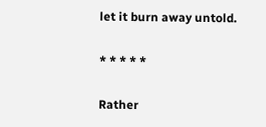let it burn away untold.

* * * * *

Rather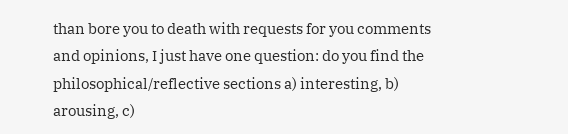than bore you to death with requests for you comments and opinions, I just have one question: do you find the philosophical/reflective sections a) interesting, b) arousing, c)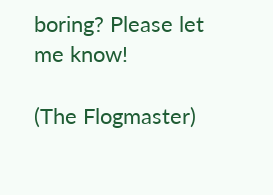boring? Please let me know!

(The Flogmaster)